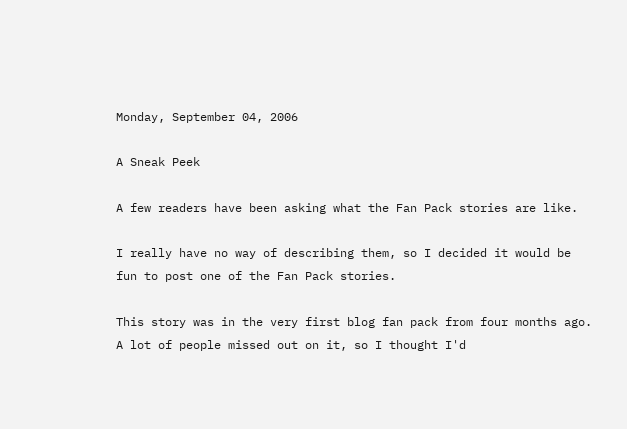Monday, September 04, 2006

A Sneak Peek

A few readers have been asking what the Fan Pack stories are like.

I really have no way of describing them, so I decided it would be fun to post one of the Fan Pack stories.

This story was in the very first blog fan pack from four months ago. A lot of people missed out on it, so I thought I'd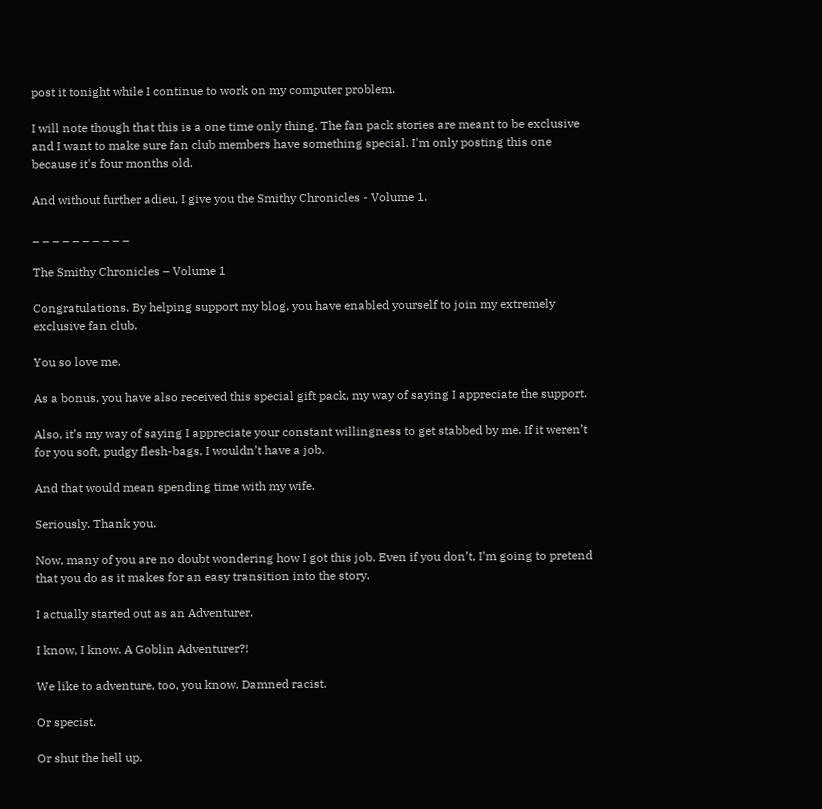post it tonight while I continue to work on my computer problem.

I will note though that this is a one time only thing. The fan pack stories are meant to be exclusive and I want to make sure fan club members have something special. I'm only posting this one because it's four months old.

And without further adieu, I give you the Smithy Chronicles - Volume 1.

_ _ _ _ _ _ _ _ _ _

The Smithy Chronicles – Volume 1

Congratulations. By helping support my blog, you have enabled yourself to join my extremely exclusive fan club.

You so love me.

As a bonus, you have also received this special gift pack, my way of saying I appreciate the support.

Also, it’s my way of saying I appreciate your constant willingness to get stabbed by me. If it weren’t for you soft, pudgy flesh-bags, I wouldn’t have a job.

And that would mean spending time with my wife.

Seriously. Thank you.

Now, many of you are no doubt wondering how I got this job. Even if you don’t, I’m going to pretend that you do as it makes for an easy transition into the story.

I actually started out as an Adventurer.

I know, I know. A Goblin Adventurer?!

We like to adventure, too, you know. Damned racist.

Or specist.

Or shut the hell up.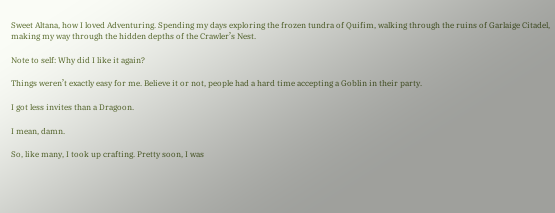Sweet Altana, how I loved Adventuring. Spending my days exploring the frozen tundra of Quifim, walking through the ruins of Garlaige Citadel, making my way through the hidden depths of the Crawler’s Nest.

Note to self: Why did I like it again?

Things weren’t exactly easy for me. Believe it or not, people had a hard time accepting a Goblin in their party.

I got less invites than a Dragoon.

I mean, damn.

So, like many, I took up crafting. Pretty soon, I was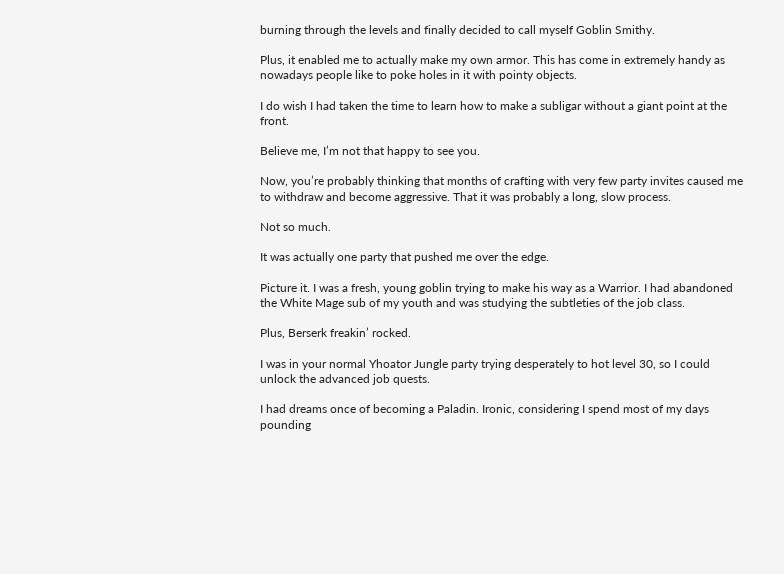burning through the levels and finally decided to call myself Goblin Smithy.

Plus, it enabled me to actually make my own armor. This has come in extremely handy as nowadays people like to poke holes in it with pointy objects.

I do wish I had taken the time to learn how to make a subligar without a giant point at the front.

Believe me, I’m not that happy to see you.

Now, you’re probably thinking that months of crafting with very few party invites caused me to withdraw and become aggressive. That it was probably a long, slow process.

Not so much.

It was actually one party that pushed me over the edge.

Picture it. I was a fresh, young goblin trying to make his way as a Warrior. I had abandoned the White Mage sub of my youth and was studying the subtleties of the job class.

Plus, Berserk freakin’ rocked.

I was in your normal Yhoator Jungle party trying desperately to hot level 30, so I could unlock the advanced job quests.

I had dreams once of becoming a Paladin. Ironic, considering I spend most of my days pounding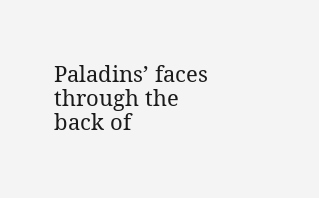Paladins’ faces through the back of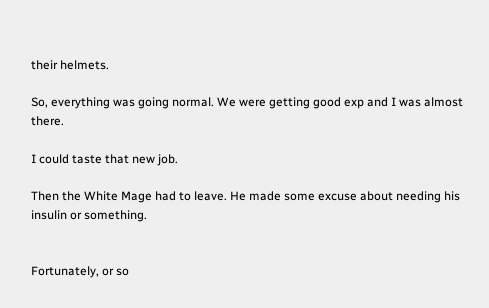their helmets.

So, everything was going normal. We were getting good exp and I was almost there.

I could taste that new job.

Then the White Mage had to leave. He made some excuse about needing his insulin or something.


Fortunately, or so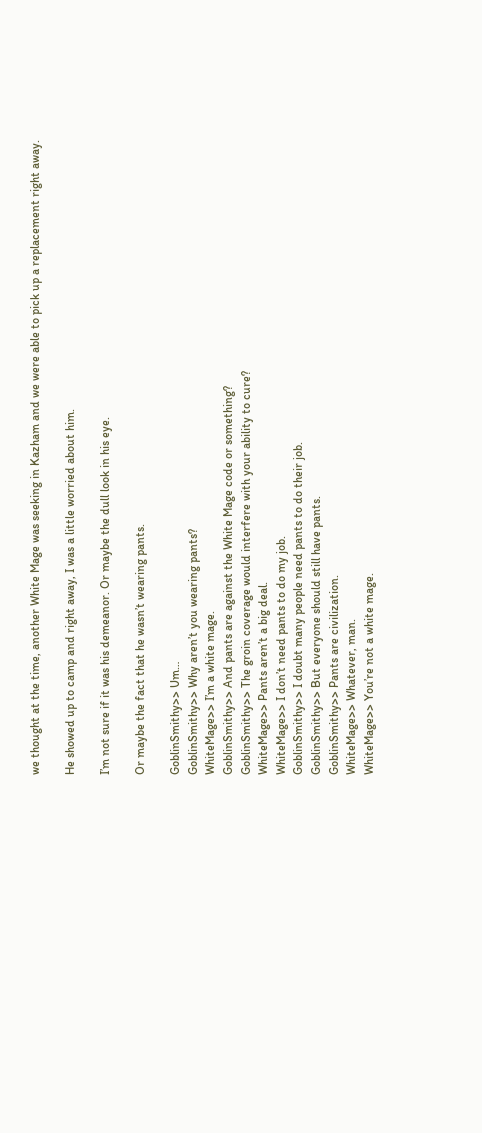we thought at the time, another White Mage was seeking in Kazham and we were able to pick up a replacement right away.

He showed up to camp and right away, I was a little worried about him.

I’m not sure if it was his demeanor. Or maybe the dull look in his eye.

Or maybe the fact that he wasn’t wearing pants.

GoblinSmithy>> Um…
GoblinSmithy>> Why aren’t you wearing pants?
WhiteMage>> I’m a white mage.
GoblinSmithy>> And pants are against the White Mage code or something?
GoblinSmithy>> The groin coverage would interfere with your ability to cure?
WhiteMage>> Pants aren’t a big deal.
WhiteMage>> I don’t need pants to do my job.
GoblinSmithy>> I doubt many people need pants to do their job.
GoblinSmithy>> But everyone should still have pants.
GoblinSmithy>> Pants are civilization.
WhiteMage>> Whatever, man.
WhiteMage>> You’re not a white mage.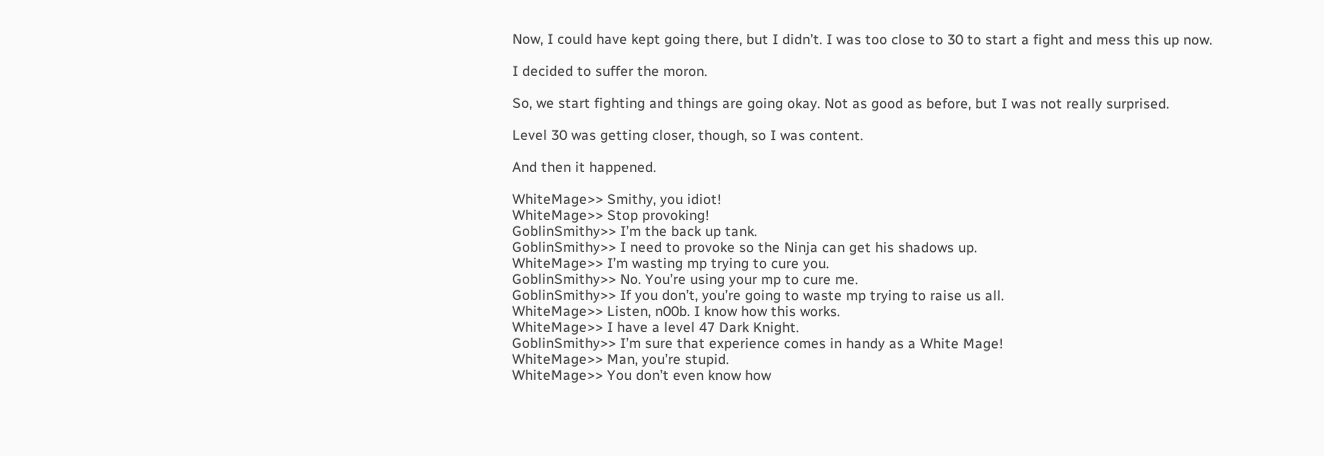Now, I could have kept going there, but I didn’t. I was too close to 30 to start a fight and mess this up now.

I decided to suffer the moron.

So, we start fighting and things are going okay. Not as good as before, but I was not really surprised.

Level 30 was getting closer, though, so I was content.

And then it happened.

WhiteMage>> Smithy, you idiot!
WhiteMage>> Stop provoking!
GoblinSmithy>> I’m the back up tank.
GoblinSmithy>> I need to provoke so the Ninja can get his shadows up.
WhiteMage>> I’m wasting mp trying to cure you.
GoblinSmithy>> No. You’re using your mp to cure me.
GoblinSmithy>> If you don’t, you’re going to waste mp trying to raise us all.
WhiteMage>> Listen, n00b. I know how this works.
WhiteMage>> I have a level 47 Dark Knight.
GoblinSmithy>> I’m sure that experience comes in handy as a White Mage!
WhiteMage>> Man, you’re stupid.
WhiteMage>> You don’t even know how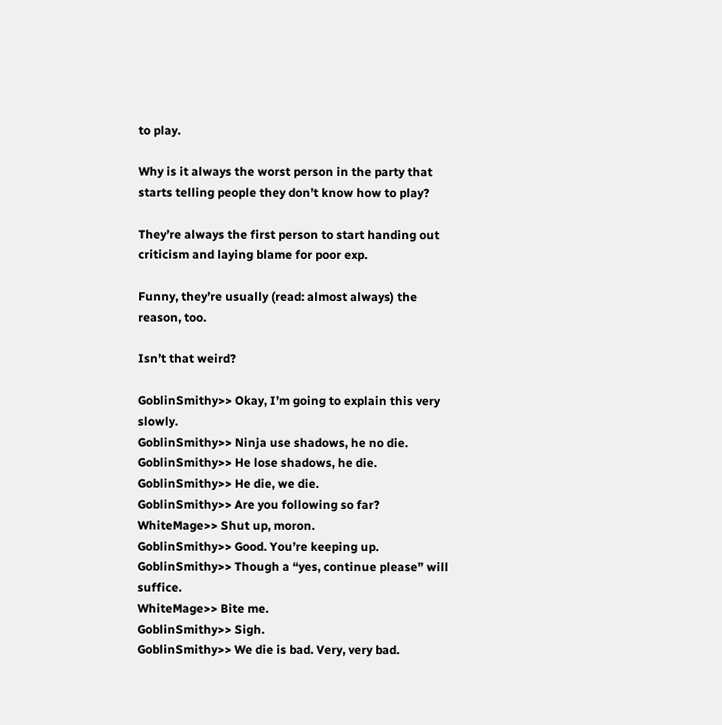to play.

Why is it always the worst person in the party that starts telling people they don’t know how to play?

They’re always the first person to start handing out criticism and laying blame for poor exp.

Funny, they’re usually (read: almost always) the reason, too.

Isn’t that weird?

GoblinSmithy>> Okay, I’m going to explain this very slowly.
GoblinSmithy>> Ninja use shadows, he no die.
GoblinSmithy>> He lose shadows, he die.
GoblinSmithy>> He die, we die.
GoblinSmithy>> Are you following so far?
WhiteMage>> Shut up, moron.
GoblinSmithy>> Good. You’re keeping up.
GoblinSmithy>> Though a “yes, continue please” will suffice.
WhiteMage>> Bite me.
GoblinSmithy>> Sigh.
GoblinSmithy>> We die is bad. Very, very bad.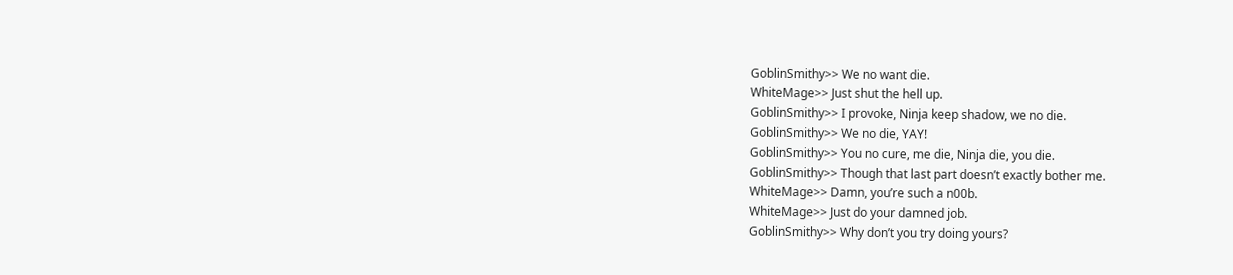GoblinSmithy>> We no want die.
WhiteMage>> Just shut the hell up.
GoblinSmithy>> I provoke, Ninja keep shadow, we no die.
GoblinSmithy>> We no die, YAY!
GoblinSmithy>> You no cure, me die, Ninja die, you die.
GoblinSmithy>> Though that last part doesn’t exactly bother me.
WhiteMage>> Damn, you’re such a n00b.
WhiteMage>> Just do your damned job.
GoblinSmithy>> Why don’t you try doing yours?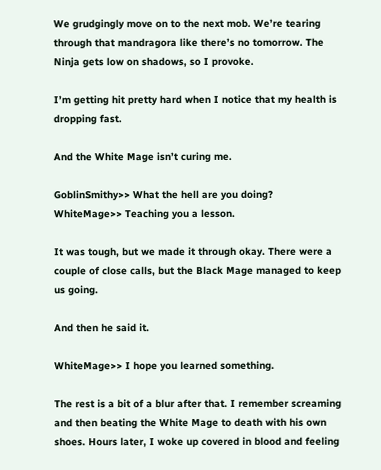We grudgingly move on to the next mob. We’re tearing through that mandragora like there’s no tomorrow. The Ninja gets low on shadows, so I provoke.

I’m getting hit pretty hard when I notice that my health is dropping fast.

And the White Mage isn’t curing me.

GoblinSmithy>> What the hell are you doing?
WhiteMage>> Teaching you a lesson.

It was tough, but we made it through okay. There were a couple of close calls, but the Black Mage managed to keep us going.

And then he said it.

WhiteMage>> I hope you learned something.

The rest is a bit of a blur after that. I remember screaming and then beating the White Mage to death with his own shoes. Hours later, I woke up covered in blood and feeling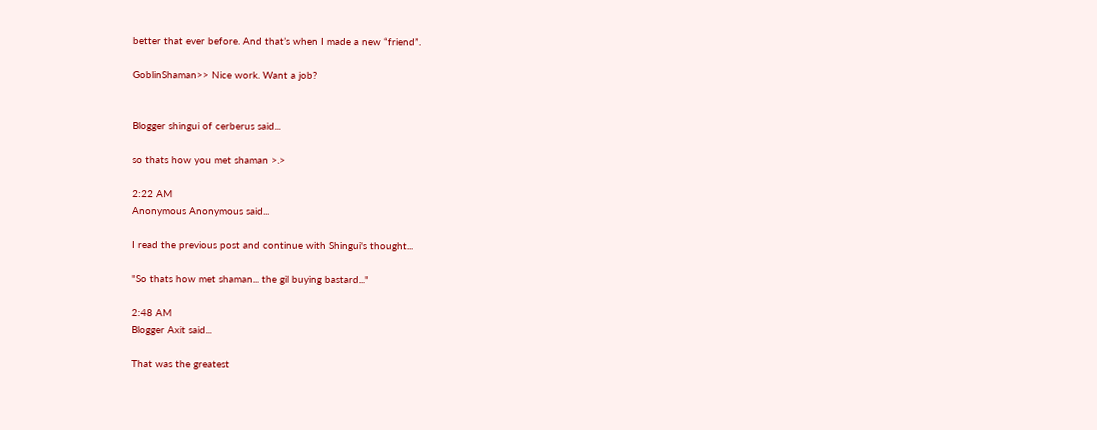better that ever before. And that’s when I made a new “friend”.

GoblinShaman>> Nice work. Want a job?


Blogger shingui of cerberus said...

so thats how you met shaman >.>

2:22 AM
Anonymous Anonymous said...

I read the previous post and continue with Shingui's thought...

"So thats how met shaman... the gil buying bastard..."

2:48 AM
Blogger Axit said...

That was the greatest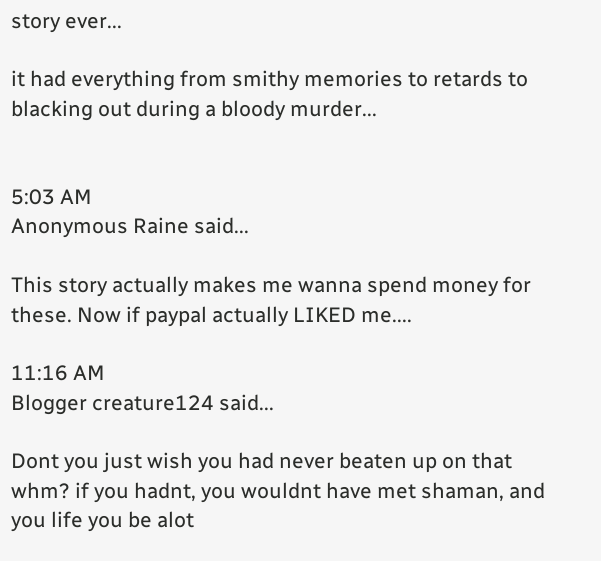story ever...

it had everything from smithy memories to retards to blacking out during a bloody murder...


5:03 AM
Anonymous Raine said...

This story actually makes me wanna spend money for these. Now if paypal actually LIKED me....

11:16 AM
Blogger creature124 said...

Dont you just wish you had never beaten up on that whm? if you hadnt, you wouldnt have met shaman, and you life you be alot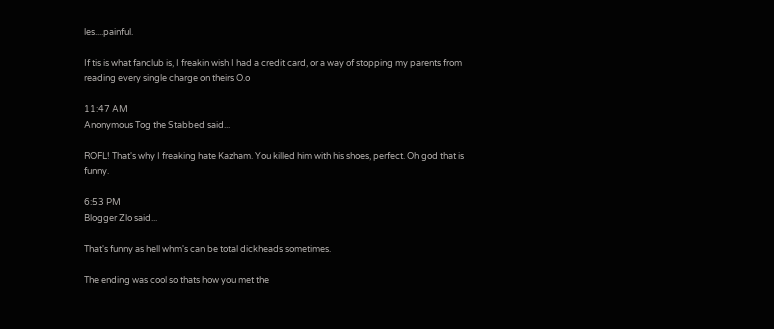les....painful.

If tis is what fanclub is, I freakin wish I had a credit card, or a way of stopping my parents from reading every single charge on theirs O.o

11:47 AM
Anonymous Tog the Stabbed said...

ROFL! That's why I freaking hate Kazham. You killed him with his shoes, perfect. Oh god that is funny.

6:53 PM
Blogger Zlo said...

That's funny as hell whm's can be total dickheads sometimes.

The ending was cool so thats how you met the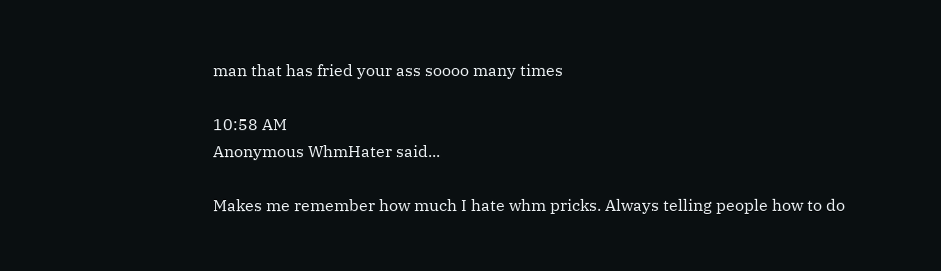man that has fried your ass soooo many times

10:58 AM
Anonymous WhmHater said...

Makes me remember how much I hate whm pricks. Always telling people how to do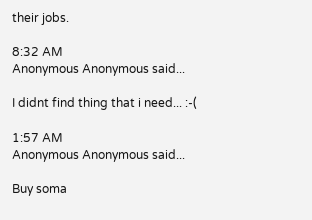their jobs.

8:32 AM
Anonymous Anonymous said...

I didnt find thing that i need... :-(

1:57 AM
Anonymous Anonymous said...

Buy soma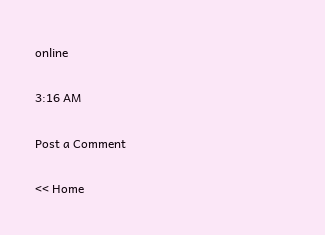online

3:16 AM

Post a Comment

<< Home